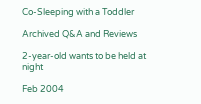Co-Sleeping with a Toddler

Archived Q&A and Reviews

2-year-old wants to be held at night

Feb 2004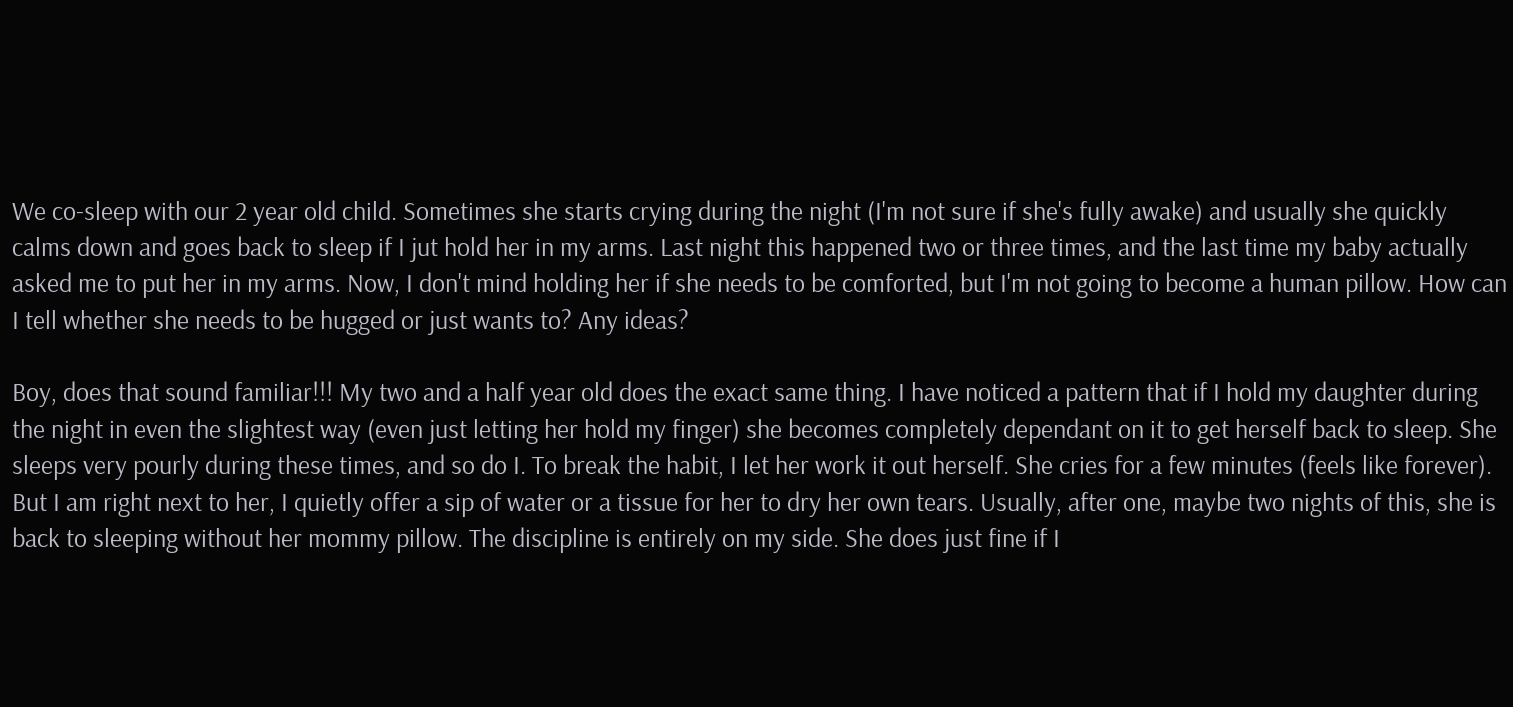We co-sleep with our 2 year old child. Sometimes she starts crying during the night (I'm not sure if she's fully awake) and usually she quickly calms down and goes back to sleep if I jut hold her in my arms. Last night this happened two or three times, and the last time my baby actually asked me to put her in my arms. Now, I don't mind holding her if she needs to be comforted, but I'm not going to become a human pillow. How can I tell whether she needs to be hugged or just wants to? Any ideas?

Boy, does that sound familiar!!! My two and a half year old does the exact same thing. I have noticed a pattern that if I hold my daughter during the night in even the slightest way (even just letting her hold my finger) she becomes completely dependant on it to get herself back to sleep. She sleeps very pourly during these times, and so do I. To break the habit, I let her work it out herself. She cries for a few minutes (feels like forever). But I am right next to her, I quietly offer a sip of water or a tissue for her to dry her own tears. Usually, after one, maybe two nights of this, she is back to sleeping without her mommy pillow. The discipline is entirely on my side. She does just fine if I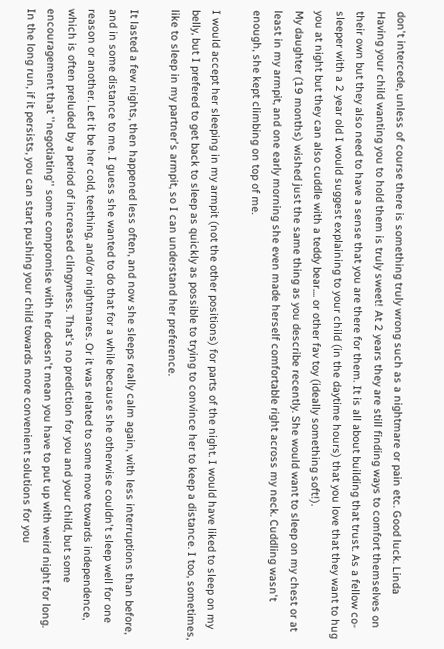don't intercede, unless of course there is something truly wrong such as a nightmare or pain etc. Good luck. Linda
Having your child wanting you to hold them is truly sweet! At 2 years they are still finding ways to comfort themselves on their own but they also need to have a sense that you are there for them. It is all about building that trust. As a fellow co-sleeper with a 2 year old I would suggest explaining to your child (in the daytime hours) that you love that they want to hug you at night but they can also cuddle with a teddy bear.... or other fav toy (ideally something soft!).
My daughter (19 months) wished just the same thing as you describe recently. She would want to sleep on my chest or at least in my armpit, and one early morning she even made herself comfortable right across my neck. Cuddling wasn't enough, she kept climbing on top of me.

I would accept her sleeping in my armpit (not the other positions) for parts of the night. I would have liked to sleep on my belly, but I prefered to get back to sleep as quickly as possible to trying to convince her to keep a distance. I too, sometimes, like to sleep in my partner's armpit, so I can understand her preference.

It lasted a few nights, then happened less often, and now she sleeps really calm again, with less interruptions than before, and in some distance to me. I guess she wanted to do that for a while because she otherwise couldn't sleep well for one reason or another. Let it be her cold, teething, and/or nightmares. Or it was related to some move towards independence, which is often preluded by a period of increased clingyness. That's no prediction for you and your child, but some encouragement that ''negotiating'' some compromise with her doesn't mean you have to put up with weird night for long. In the long run, if it persists, you can start pushing your child towards more convenient solutions for you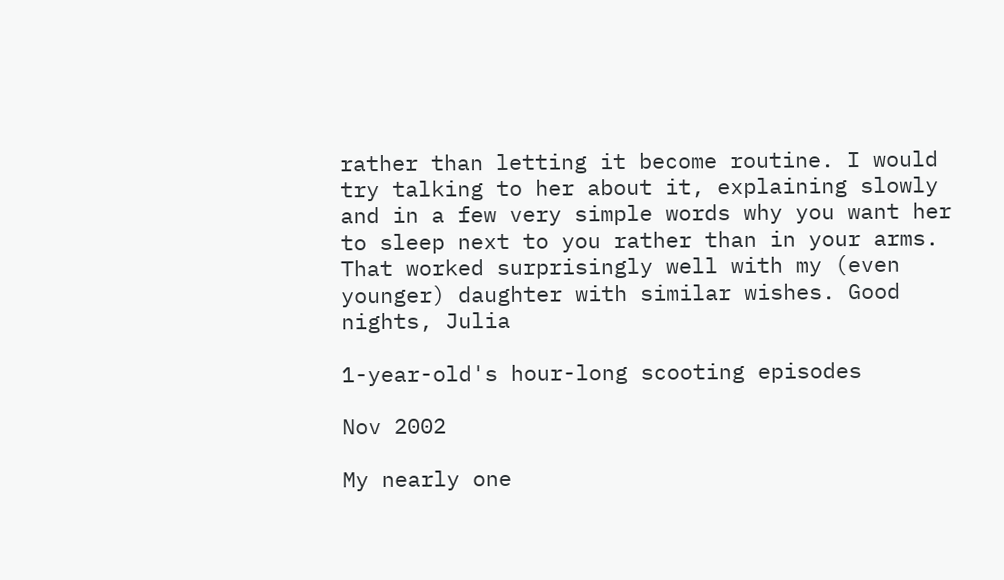rather than letting it become routine. I would try talking to her about it, explaining slowly and in a few very simple words why you want her to sleep next to you rather than in your arms. That worked surprisingly well with my (even younger) daughter with similar wishes. Good nights, Julia

1-year-old's hour-long scooting episodes

Nov 2002

My nearly one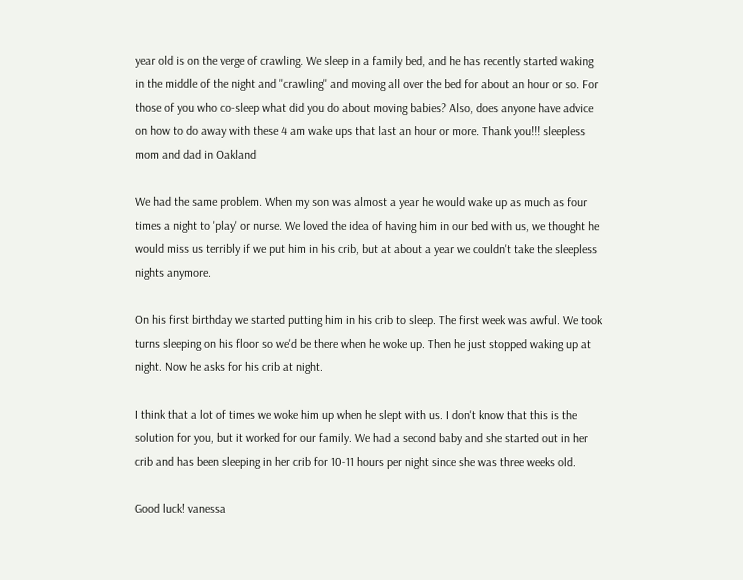year old is on the verge of crawling. We sleep in a family bed, and he has recently started waking in the middle of the night and ''crawling'' and moving all over the bed for about an hour or so. For those of you who co-sleep what did you do about moving babies? Also, does anyone have advice on how to do away with these 4 am wake ups that last an hour or more. Thank you!!! sleepless mom and dad in Oakland

We had the same problem. When my son was almost a year he would wake up as much as four times a night to 'play' or nurse. We loved the idea of having him in our bed with us, we thought he would miss us terribly if we put him in his crib, but at about a year we couldn't take the sleepless nights anymore.

On his first birthday we started putting him in his crib to sleep. The first week was awful. We took turns sleeping on his floor so we'd be there when he woke up. Then he just stopped waking up at night. Now he asks for his crib at night.

I think that a lot of times we woke him up when he slept with us. I don't know that this is the solution for you, but it worked for our family. We had a second baby and she started out in her crib and has been sleeping in her crib for 10-11 hours per night since she was three weeks old.

Good luck! vanessa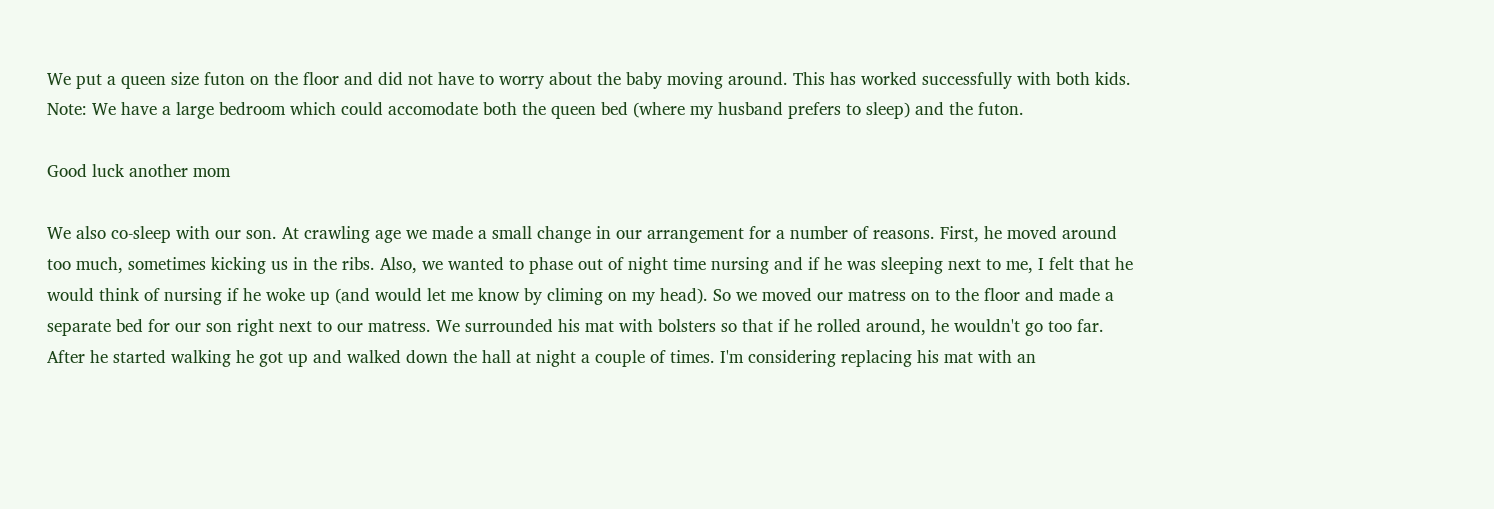We put a queen size futon on the floor and did not have to worry about the baby moving around. This has worked successfully with both kids. Note: We have a large bedroom which could accomodate both the queen bed (where my husband prefers to sleep) and the futon.

Good luck another mom

We also co-sleep with our son. At crawling age we made a small change in our arrangement for a number of reasons. First, he moved around too much, sometimes kicking us in the ribs. Also, we wanted to phase out of night time nursing and if he was sleeping next to me, I felt that he would think of nursing if he woke up (and would let me know by climing on my head). So we moved our matress on to the floor and made a separate bed for our son right next to our matress. We surrounded his mat with bolsters so that if he rolled around, he wouldn't go too far. After he started walking he got up and walked down the hall at night a couple of times. I'm considering replacing his mat with an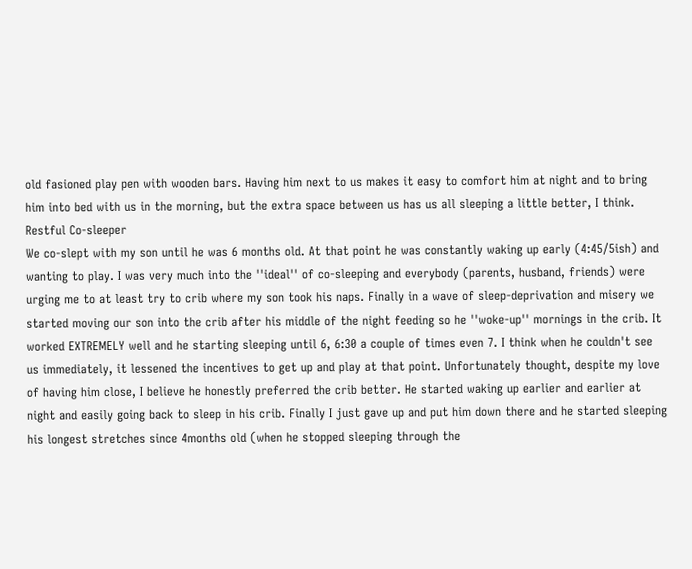old fasioned play pen with wooden bars. Having him next to us makes it easy to comfort him at night and to bring him into bed with us in the morning, but the extra space between us has us all sleeping a little better, I think.
Restful Co-sleeper
We co-slept with my son until he was 6 months old. At that point he was constantly waking up early (4:45/5ish) and wanting to play. I was very much into the ''ideal'' of co-sleeping and everybody (parents, husband, friends) were urging me to at least try to crib where my son took his naps. Finally in a wave of sleep-deprivation and misery we started moving our son into the crib after his middle of the night feeding so he ''woke-up'' mornings in the crib. It worked EXTREMELY well and he starting sleeping until 6, 6:30 a couple of times even 7. I think when he couldn't see us immediately, it lessened the incentives to get up and play at that point. Unfortunately thought, despite my love of having him close, I believe he honestly preferred the crib better. He started waking up earlier and earlier at night and easily going back to sleep in his crib. Finally I just gave up and put him down there and he started sleeping his longest stretches since 4months old (when he stopped sleeping through the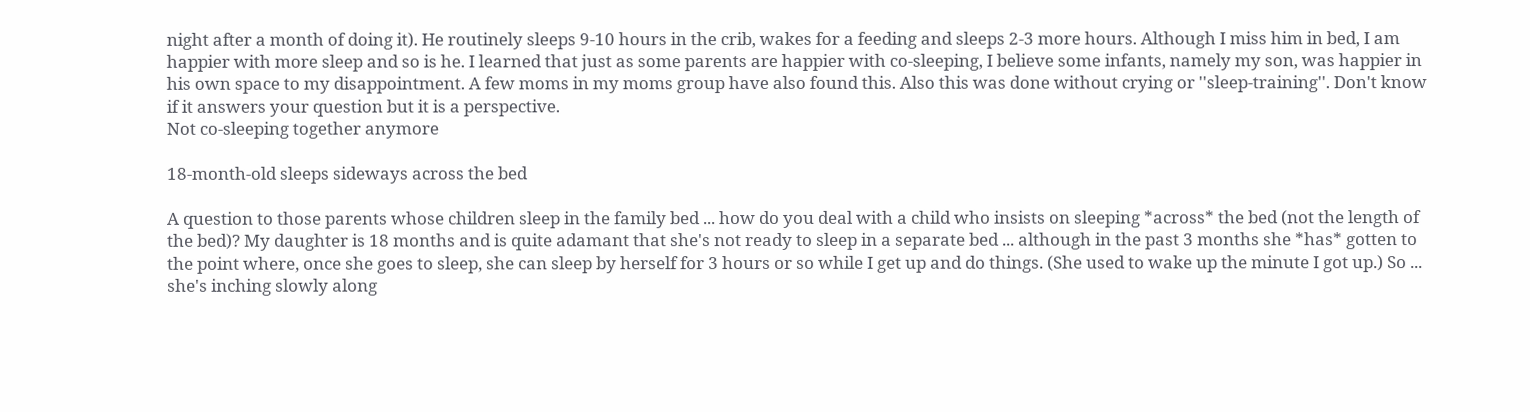night after a month of doing it). He routinely sleeps 9-10 hours in the crib, wakes for a feeding and sleeps 2-3 more hours. Although I miss him in bed, I am happier with more sleep and so is he. I learned that just as some parents are happier with co-sleeping, I believe some infants, namely my son, was happier in his own space to my disappointment. A few moms in my moms group have also found this. Also this was done without crying or ''sleep-training''. Don't know if it answers your question but it is a perspective.
Not co-sleeping together anymore

18-month-old sleeps sideways across the bed

A question to those parents whose children sleep in the family bed ... how do you deal with a child who insists on sleeping *across* the bed (not the length of the bed)? My daughter is 18 months and is quite adamant that she's not ready to sleep in a separate bed ... although in the past 3 months she *has* gotten to the point where, once she goes to sleep, she can sleep by herself for 3 hours or so while I get up and do things. (She used to wake up the minute I got up.) So ... she's inching slowly along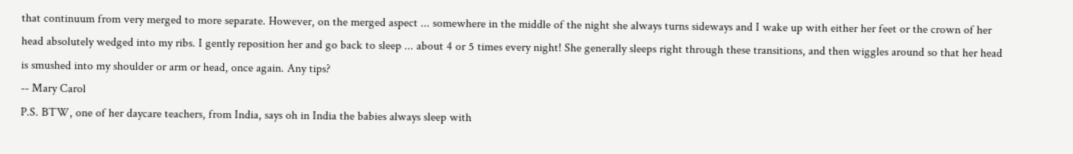that continuum from very merged to more separate. However, on the merged aspect ... somewhere in the middle of the night she always turns sideways and I wake up with either her feet or the crown of her head absolutely wedged into my ribs. I gently reposition her and go back to sleep ... about 4 or 5 times every night! She generally sleeps right through these transitions, and then wiggles around so that her head is smushed into my shoulder or arm or head, once again. Any tips?
-- Mary Carol
P.S. BTW, one of her daycare teachers, from India, says oh in India the babies always sleep with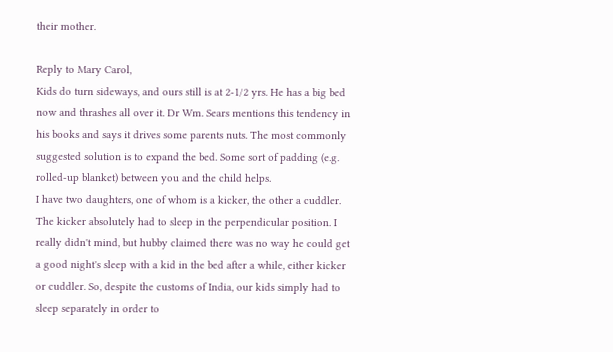their mother.

Reply to Mary Carol,
Kids do turn sideways, and ours still is at 2-1/2 yrs. He has a big bed now and thrashes all over it. Dr Wm. Sears mentions this tendency in his books and says it drives some parents nuts. The most commonly suggested solution is to expand the bed. Some sort of padding (e.g. rolled-up blanket) between you and the child helps.
I have two daughters, one of whom is a kicker, the other a cuddler. The kicker absolutely had to sleep in the perpendicular position. I really didn't mind, but hubby claimed there was no way he could get a good night's sleep with a kid in the bed after a while, either kicker or cuddler. So, despite the customs of India, our kids simply had to sleep separately in order to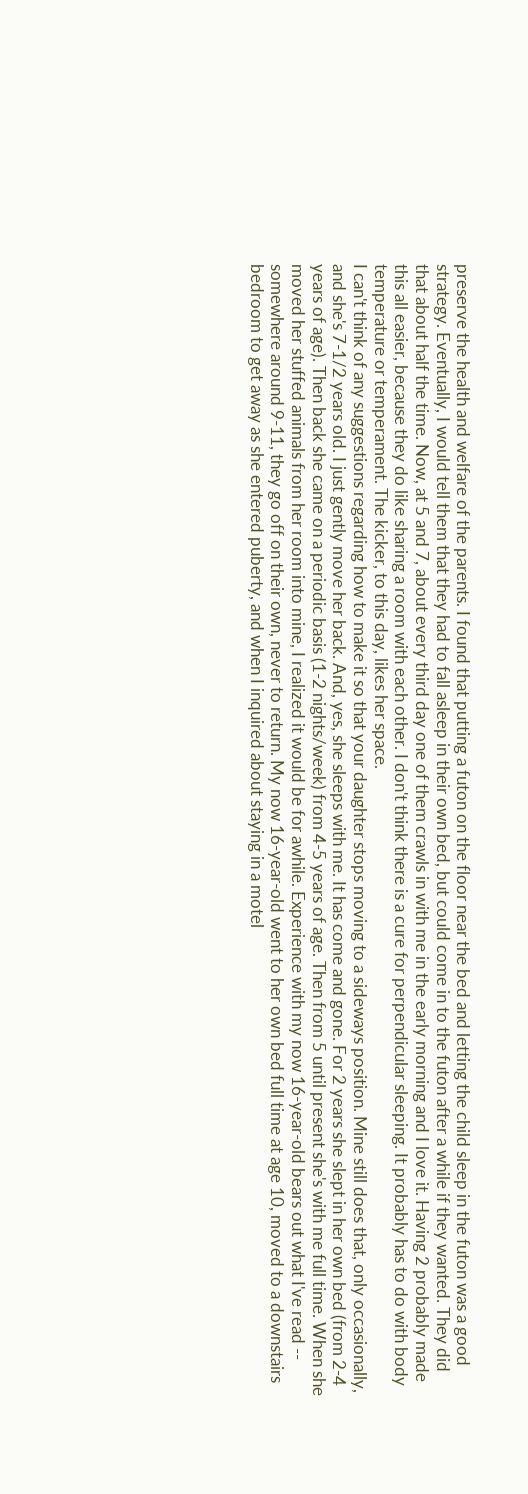preserve the health and welfare of the parents. I found that putting a futon on the floor near the bed and letting the child sleep in the futon was a good strategy. Eventually, I would tell them that they had to fall asleep in their own bed, but could come in to the futon after a while if they wanted. They did that about half the time. Now, at 5 and 7, about every third day one of them crawls in with me in the early morning and I love it. Having 2 probably made this all easier, because they do like sharing a room with each other. I don't think there is a cure for perpendicular sleeping. It probably has to do with body temperature or temperament. The kicker, to this day, likes her space.
I can't think of any suggestions regarding how to make it so that your daughter stops moving to a sideways position. Mine still does that, only occasionally, and she's 7-1/2 years old. I just gently move her back. And, yes, she sleeps with me. It has come and gone. For 2 years she slept in her own bed (from 2-4 years of age). Then back she came on a periodic basis (1-2 nights/week) from 4-5 years of age. Then from 5 until present she's with me full time. When she moved her stuffed animals from her room into mine, I realized it would be for awhile. Experience with my now 16-year-old bears out what I've read -- somewhere around 9-11, they go off on their own, never to return. My now 16-year-old went to her own bed full time at age 10, moved to a downstairs bedroom to get away as she entered puberty, and when I inquired about staying in a motel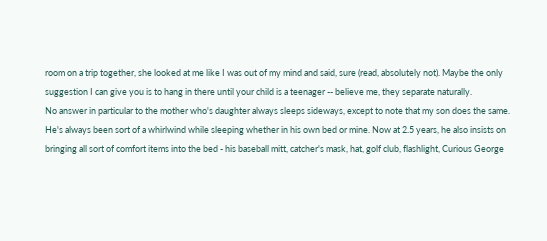room on a trip together, she looked at me like I was out of my mind and said, sure (read, absolutely not). Maybe the only suggestion I can give you is to hang in there until your child is a teenager -- believe me, they separate naturally.
No answer in particular to the mother who's daughter always sleeps sideways, except to note that my son does the same. He's always been sort of a whirlwind while sleeping whether in his own bed or mine. Now at 2.5 years, he also insists on bringing all sort of comfort items into the bed - his baseball mitt, catcher's mask, hat, golf club, flashlight, Curious George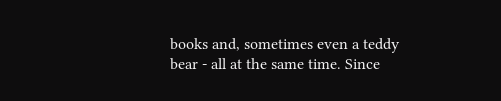books and, sometimes even a teddy bear - all at the same time. Since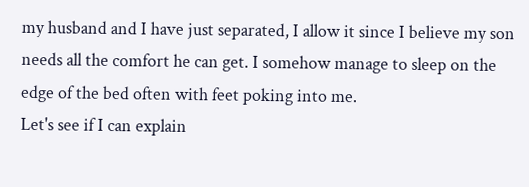my husband and I have just separated, I allow it since I believe my son needs all the comfort he can get. I somehow manage to sleep on the edge of the bed often with feet poking into me.
Let's see if I can explain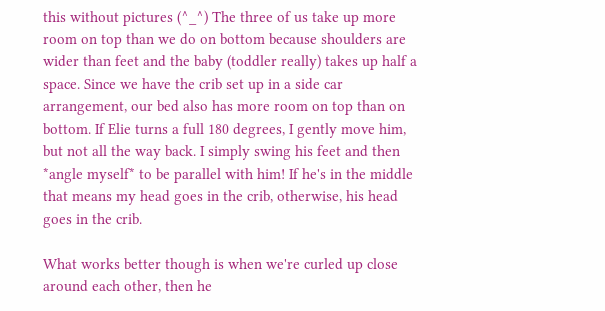this without pictures (^_^) The three of us take up more room on top than we do on bottom because shoulders are wider than feet and the baby (toddler really) takes up half a space. Since we have the crib set up in a side car arrangement, our bed also has more room on top than on bottom. If Elie turns a full 180 degrees, I gently move him, but not all the way back. I simply swing his feet and then *angle myself* to be parallel with him! If he's in the middle that means my head goes in the crib, otherwise, his head goes in the crib.

What works better though is when we're curled up close around each other, then he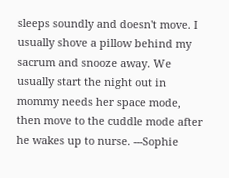sleeps soundly and doesn't move. I usually shove a pillow behind my sacrum and snooze away. We usually start the night out in mommy needs her space mode, then move to the cuddle mode after he wakes up to nurse. ---Sophie